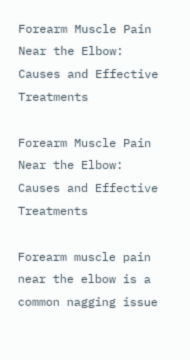Forearm Muscle Pain Near the Elbow: Causes and Effective Treatments

Forearm Muscle Pain Near the Elbow: Causes and Effective Treatments

Forearm muscle pain near the elbow is a common nagging issue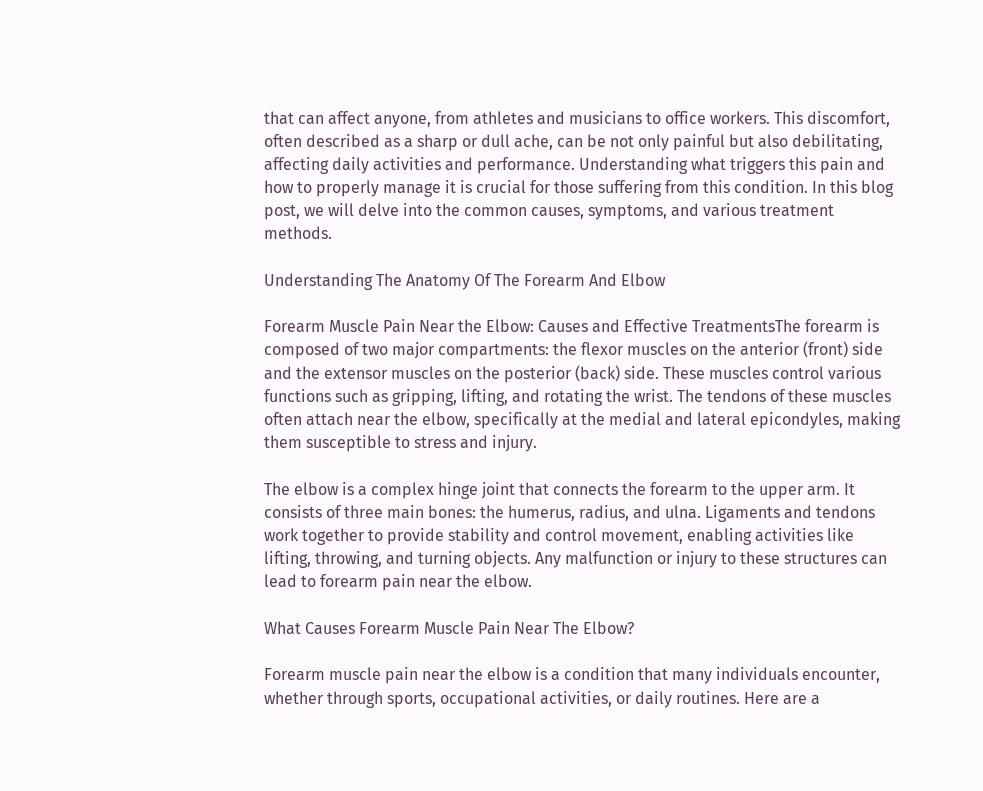that can affect anyone, from athletes and musicians to office workers. This discomfort, often described as a sharp or dull ache, can be not only painful but also debilitating, affecting daily activities and performance. Understanding what triggers this pain and how to properly manage it is crucial for those suffering from this condition. In this blog post, we will delve into the common causes, symptoms, and various treatment methods.

Understanding The Anatomy Of The Forearm And Elbow

Forearm Muscle Pain Near the Elbow: Causes and Effective TreatmentsThe forearm is composed of two major compartments: the flexor muscles on the anterior (front) side and the extensor muscles on the posterior (back) side. These muscles control various functions such as gripping, lifting, and rotating the wrist. The tendons of these muscles often attach near the elbow, specifically at the medial and lateral epicondyles, making them susceptible to stress and injury.

The elbow is a complex hinge joint that connects the forearm to the upper arm. It consists of three main bones: the humerus, radius, and ulna. Ligaments and tendons work together to provide stability and control movement, enabling activities like lifting, throwing, and turning objects. Any malfunction or injury to these structures can lead to forearm pain near the elbow.

What Causes Forearm Muscle Pain Near The Elbow?

Forearm muscle pain near the elbow is a condition that many individuals encounter, whether through sports, occupational activities, or daily routines. Here are a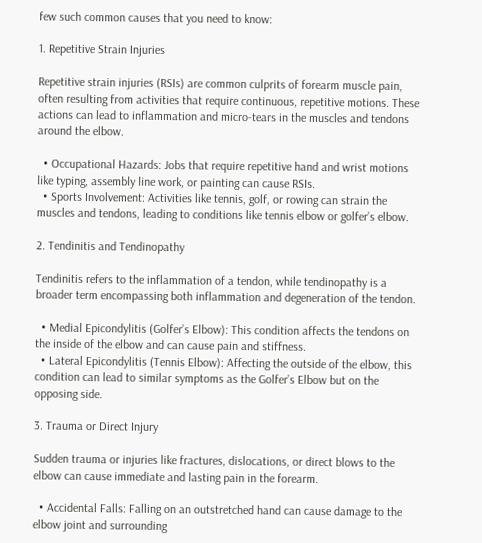few such common causes that you need to know:

1. Repetitive Strain Injuries

Repetitive strain injuries (RSIs) are common culprits of forearm muscle pain, often resulting from activities that require continuous, repetitive motions. These actions can lead to inflammation and micro-tears in the muscles and tendons around the elbow.

  • Occupational Hazards: Jobs that require repetitive hand and wrist motions like typing, assembly line work, or painting can cause RSIs.
  • Sports Involvement: Activities like tennis, golf, or rowing can strain the muscles and tendons, leading to conditions like tennis elbow or golfer’s elbow.

2. Tendinitis and Tendinopathy

Tendinitis refers to the inflammation of a tendon, while tendinopathy is a broader term encompassing both inflammation and degeneration of the tendon.

  • Medial Epicondylitis (Golfer’s Elbow): This condition affects the tendons on the inside of the elbow and can cause pain and stiffness.
  • Lateral Epicondylitis (Tennis Elbow): Affecting the outside of the elbow, this condition can lead to similar symptoms as the Golfer’s Elbow but on the opposing side.

3. Trauma or Direct Injury

Sudden trauma or injuries like fractures, dislocations, or direct blows to the elbow can cause immediate and lasting pain in the forearm.

  • Accidental Falls: Falling on an outstretched hand can cause damage to the elbow joint and surrounding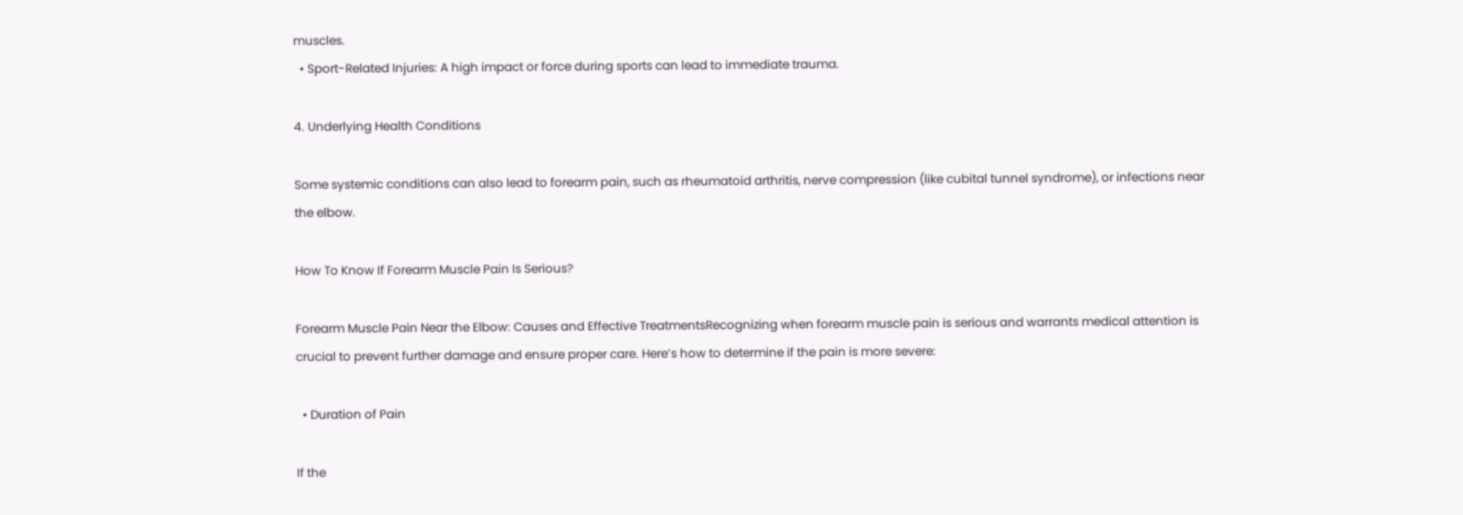muscles.
  • Sport-Related Injuries: A high impact or force during sports can lead to immediate trauma.

4. Underlying Health Conditions

Some systemic conditions can also lead to forearm pain, such as rheumatoid arthritis, nerve compression (like cubital tunnel syndrome), or infections near the elbow.

How To Know If Forearm Muscle Pain Is Serious?

Forearm Muscle Pain Near the Elbow: Causes and Effective TreatmentsRecognizing when forearm muscle pain is serious and warrants medical attention is crucial to prevent further damage and ensure proper care. Here’s how to determine if the pain is more severe:

  • Duration of Pain

If the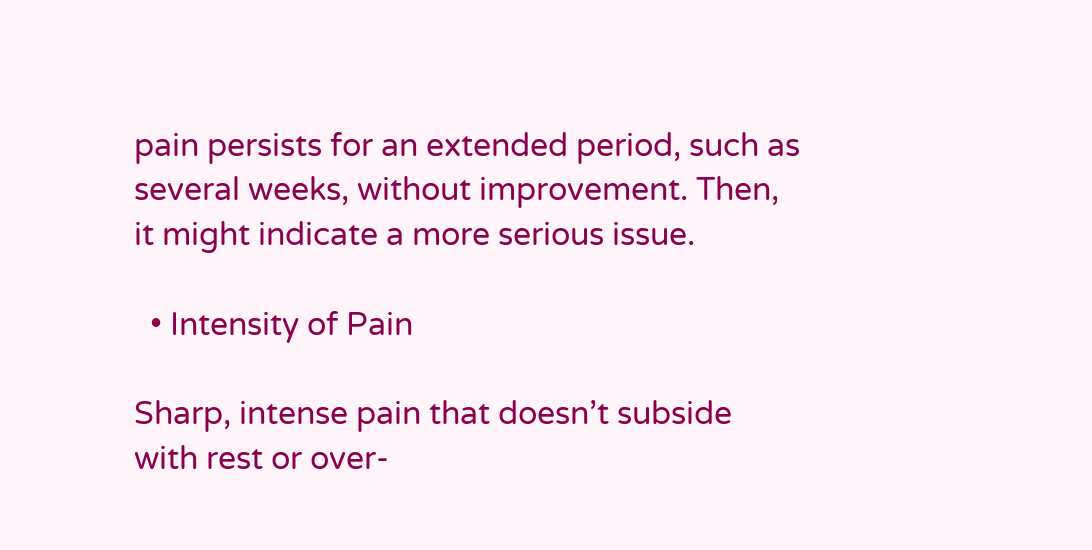pain persists for an extended period, such as several weeks, without improvement. Then, it might indicate a more serious issue.

  • Intensity of Pain

Sharp, intense pain that doesn’t subside with rest or over-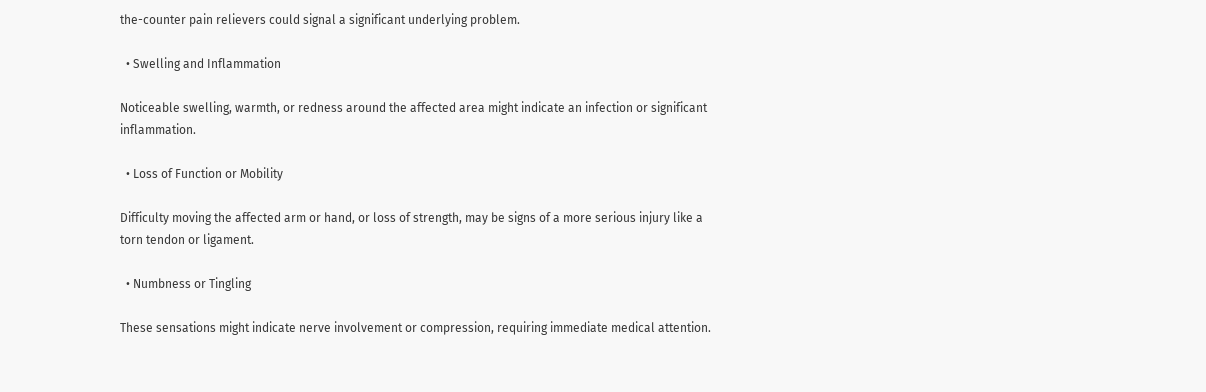the-counter pain relievers could signal a significant underlying problem.

  • Swelling and Inflammation

Noticeable swelling, warmth, or redness around the affected area might indicate an infection or significant inflammation.

  • Loss of Function or Mobility

Difficulty moving the affected arm or hand, or loss of strength, may be signs of a more serious injury like a torn tendon or ligament.

  • Numbness or Tingling

These sensations might indicate nerve involvement or compression, requiring immediate medical attention.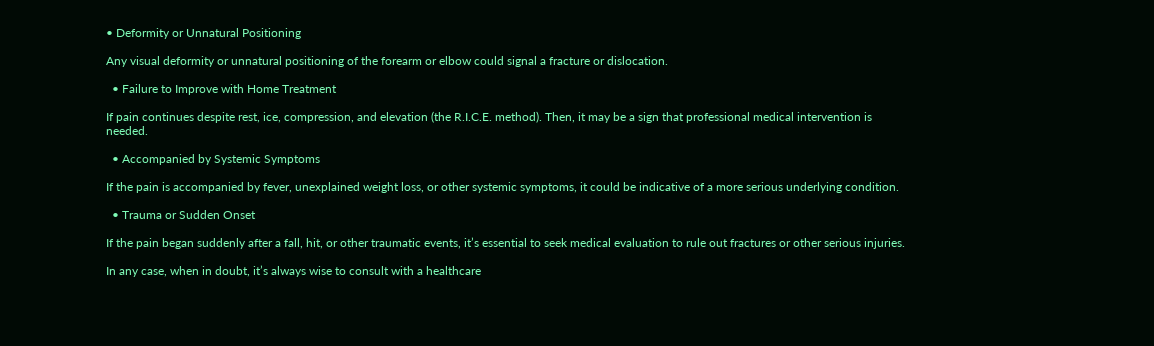• Deformity or Unnatural Positioning

Any visual deformity or unnatural positioning of the forearm or elbow could signal a fracture or dislocation.

  • Failure to Improve with Home Treatment

If pain continues despite rest, ice, compression, and elevation (the R.I.C.E. method). Then, it may be a sign that professional medical intervention is needed.

  • Accompanied by Systemic Symptoms

If the pain is accompanied by fever, unexplained weight loss, or other systemic symptoms, it could be indicative of a more serious underlying condition.

  • Trauma or Sudden Onset

If the pain began suddenly after a fall, hit, or other traumatic events, it’s essential to seek medical evaluation to rule out fractures or other serious injuries.

In any case, when in doubt, it’s always wise to consult with a healthcare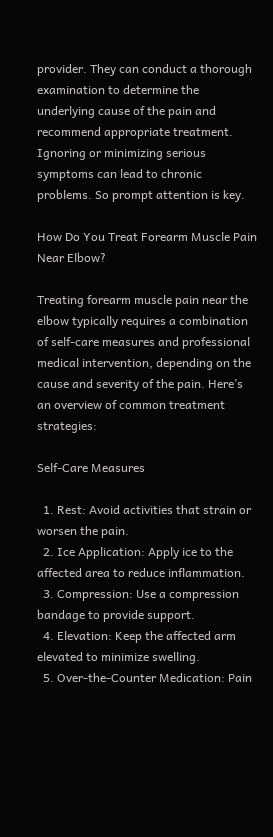provider. They can conduct a thorough examination to determine the underlying cause of the pain and recommend appropriate treatment. Ignoring or minimizing serious symptoms can lead to chronic problems. So prompt attention is key.

How Do You Treat Forearm Muscle Pain Near Elbow?

Treating forearm muscle pain near the elbow typically requires a combination of self-care measures and professional medical intervention, depending on the cause and severity of the pain. Here’s an overview of common treatment strategies:

Self-Care Measures

  1. Rest: Avoid activities that strain or worsen the pain.
  2. Ice Application: Apply ice to the affected area to reduce inflammation.
  3. Compression: Use a compression bandage to provide support.
  4. Elevation: Keep the affected arm elevated to minimize swelling.
  5. Over-the-Counter Medication: Pain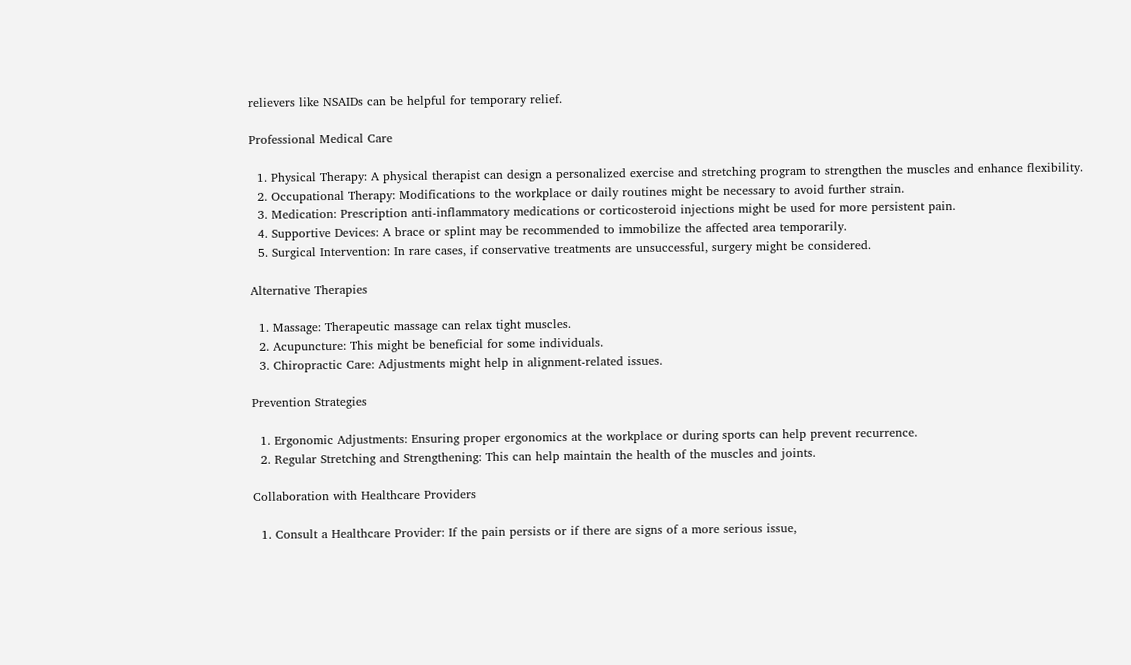relievers like NSAIDs can be helpful for temporary relief.

Professional Medical Care

  1. Physical Therapy: A physical therapist can design a personalized exercise and stretching program to strengthen the muscles and enhance flexibility.
  2. Occupational Therapy: Modifications to the workplace or daily routines might be necessary to avoid further strain.
  3. Medication: Prescription anti-inflammatory medications or corticosteroid injections might be used for more persistent pain.
  4. Supportive Devices: A brace or splint may be recommended to immobilize the affected area temporarily.
  5. Surgical Intervention: In rare cases, if conservative treatments are unsuccessful, surgery might be considered.

Alternative Therapies

  1. Massage: Therapeutic massage can relax tight muscles.
  2. Acupuncture: This might be beneficial for some individuals.
  3. Chiropractic Care: Adjustments might help in alignment-related issues.

Prevention Strategies

  1. Ergonomic Adjustments: Ensuring proper ergonomics at the workplace or during sports can help prevent recurrence.
  2. Regular Stretching and Strengthening: This can help maintain the health of the muscles and joints.

Collaboration with Healthcare Providers

  1. Consult a Healthcare Provider: If the pain persists or if there are signs of a more serious issue,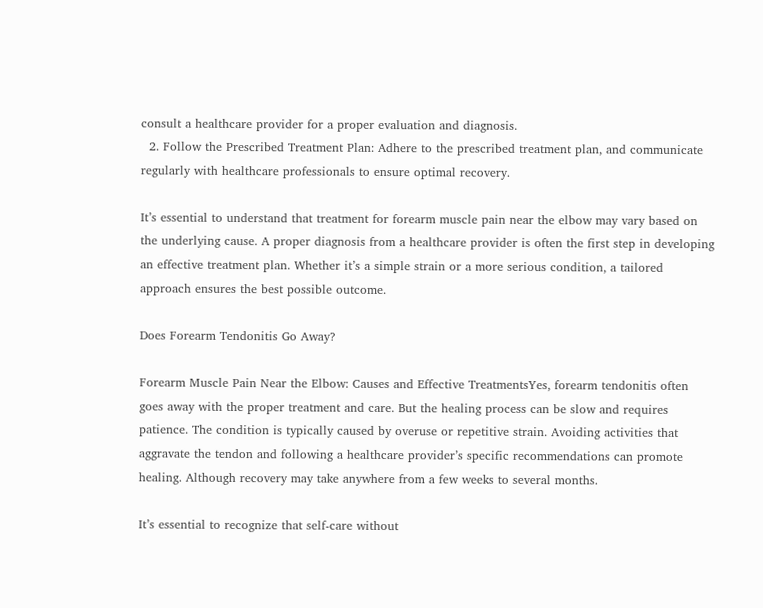consult a healthcare provider for a proper evaluation and diagnosis.
  2. Follow the Prescribed Treatment Plan: Adhere to the prescribed treatment plan, and communicate regularly with healthcare professionals to ensure optimal recovery.

It’s essential to understand that treatment for forearm muscle pain near the elbow may vary based on the underlying cause. A proper diagnosis from a healthcare provider is often the first step in developing an effective treatment plan. Whether it’s a simple strain or a more serious condition, a tailored approach ensures the best possible outcome.

Does Forearm Tendonitis Go Away?

Forearm Muscle Pain Near the Elbow: Causes and Effective TreatmentsYes, forearm tendonitis often goes away with the proper treatment and care. But the healing process can be slow and requires patience. The condition is typically caused by overuse or repetitive strain. Avoiding activities that aggravate the tendon and following a healthcare provider’s specific recommendations can promote healing. Although recovery may take anywhere from a few weeks to several months.

It’s essential to recognize that self-care without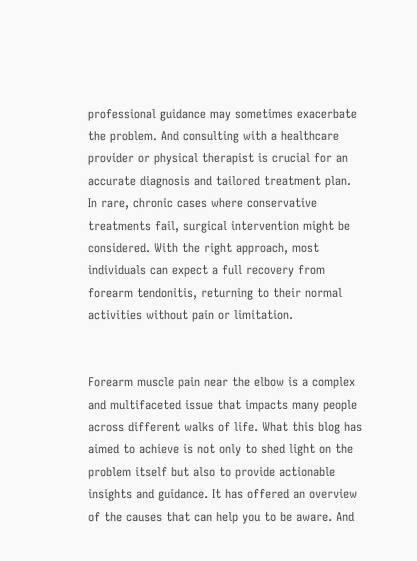professional guidance may sometimes exacerbate the problem. And consulting with a healthcare provider or physical therapist is crucial for an accurate diagnosis and tailored treatment plan. In rare, chronic cases where conservative treatments fail, surgical intervention might be considered. With the right approach, most individuals can expect a full recovery from forearm tendonitis, returning to their normal activities without pain or limitation.


Forearm muscle pain near the elbow is a complex and multifaceted issue that impacts many people across different walks of life. What this blog has aimed to achieve is not only to shed light on the problem itself but also to provide actionable insights and guidance. It has offered an overview of the causes that can help you to be aware. And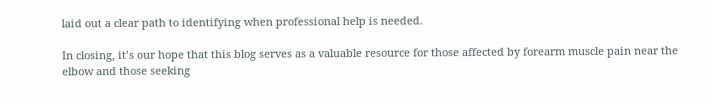laid out a clear path to identifying when professional help is needed.

In closing, it’s our hope that this blog serves as a valuable resource for those affected by forearm muscle pain near the elbow and those seeking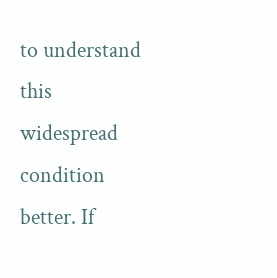to understand this widespread condition better. If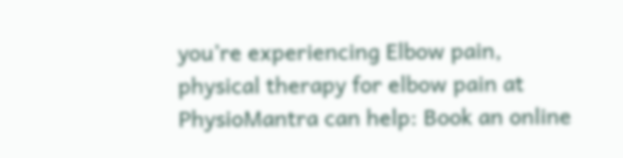you’re experiencing Elbow pain, physical therapy for elbow pain at PhysioMantra can help: Book an online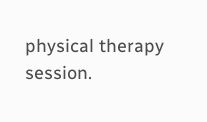physical therapy session.